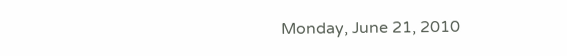Monday, June 21, 2010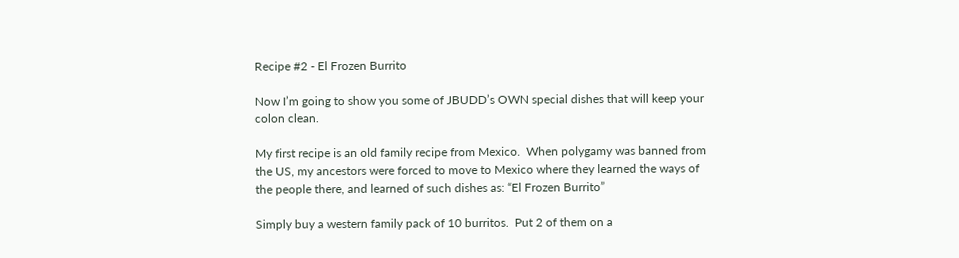Recipe #2 - El Frozen Burrito

Now I’m going to show you some of JBUDD’s OWN special dishes that will keep your colon clean.

My first recipe is an old family recipe from Mexico.  When polygamy was banned from the US, my ancestors were forced to move to Mexico where they learned the ways of the people there, and learned of such dishes as: “El Frozen Burrito”

Simply buy a western family pack of 10 burritos.  Put 2 of them on a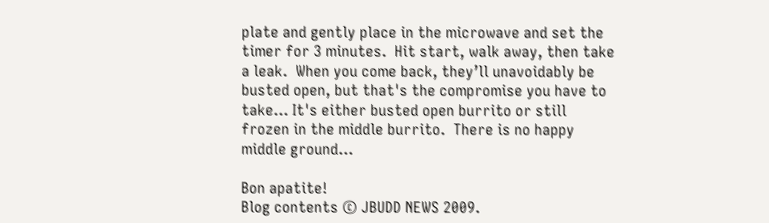plate and gently place in the microwave and set the timer for 3 minutes.  Hit start, walk away, then take a leak.  When you come back, they’ll unavoidably be busted open, but that's the compromise you have to take... It's either busted open burrito or still frozen in the middle burrito.  There is no happy middle ground...

Bon apatite!
Blog contents © JBUDD NEWS 2009.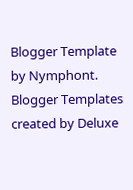Blogger Template by Nymphont. Blogger Templates created by Deluxe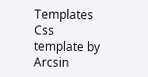Templates Css template by Arcsin